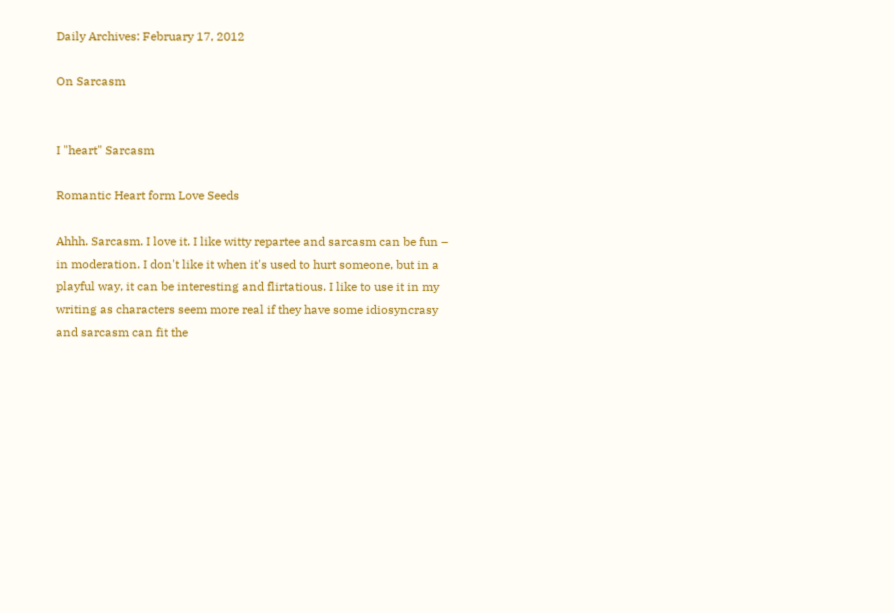Daily Archives: February 17, 2012

On Sarcasm


I "heart" Sarcasm

Romantic Heart form Love Seeds

Ahhh. Sarcasm. I love it. I like witty repartee and sarcasm can be fun – in moderation. I don't like it when it's used to hurt someone, but in a playful way, it can be interesting and flirtatious. I like to use it in my writing as characters seem more real if they have some idiosyncrasy and sarcasm can fit the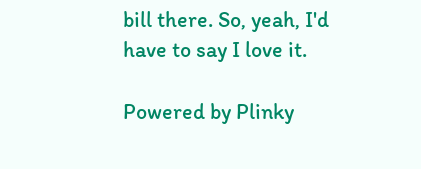bill there. So, yeah, I'd have to say I love it.

Powered by Plinky